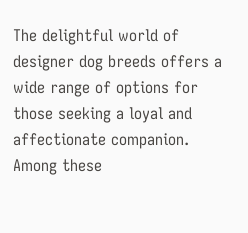The delightful world of designer dog breeds offers a wide range of options for those seeking a loyal and affectionate companion. Among these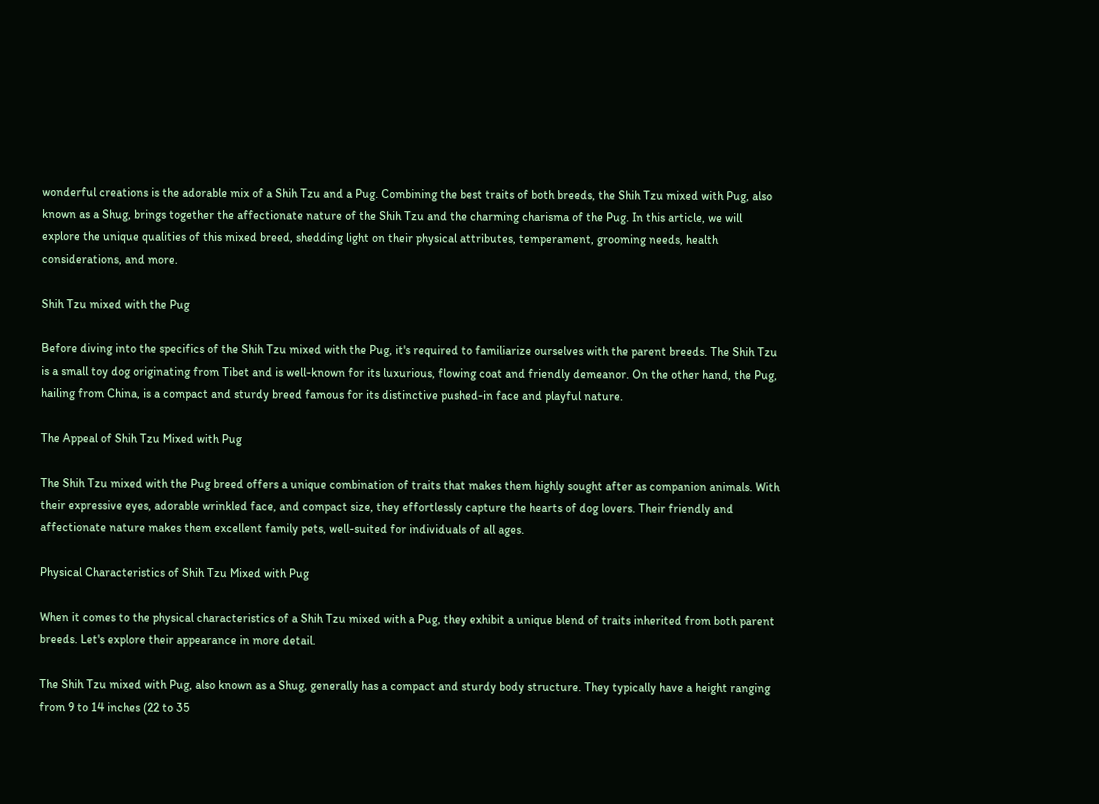wonderful creations is the adorable mix of a Shih Tzu and a Pug. Combining the best traits of both breeds, the Shih Tzu mixed with Pug, also known as a Shug, brings together the affectionate nature of the Shih Tzu and the charming charisma of the Pug. In this article, we will explore the unique qualities of this mixed breed, shedding light on their physical attributes, temperament, grooming needs, health considerations, and more.

Shih Tzu mixed with the Pug

Before diving into the specifics of the Shih Tzu mixed with the Pug, it's required to familiarize ourselves with the parent breeds. The Shih Tzu is a small toy dog originating from Tibet and is well-known for its luxurious, flowing coat and friendly demeanor. On the other hand, the Pug, hailing from China, is a compact and sturdy breed famous for its distinctive pushed-in face and playful nature.

The Appeal of Shih Tzu Mixed with Pug

The Shih Tzu mixed with the Pug breed offers a unique combination of traits that makes them highly sought after as companion animals. With their expressive eyes, adorable wrinkled face, and compact size, they effortlessly capture the hearts of dog lovers. Their friendly and affectionate nature makes them excellent family pets, well-suited for individuals of all ages.

Physical Characteristics of Shih Tzu Mixed with Pug

When it comes to the physical characteristics of a Shih Tzu mixed with a Pug, they exhibit a unique blend of traits inherited from both parent breeds. Let's explore their appearance in more detail.

The Shih Tzu mixed with Pug, also known as a Shug, generally has a compact and sturdy body structure. They typically have a height ranging from 9 to 14 inches (22 to 35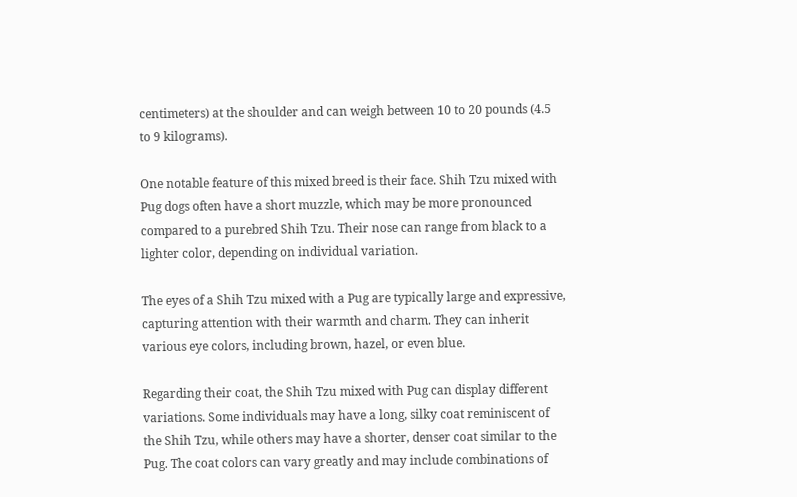centimeters) at the shoulder and can weigh between 10 to 20 pounds (4.5 to 9 kilograms).

One notable feature of this mixed breed is their face. Shih Tzu mixed with Pug dogs often have a short muzzle, which may be more pronounced compared to a purebred Shih Tzu. Their nose can range from black to a lighter color, depending on individual variation.

The eyes of a Shih Tzu mixed with a Pug are typically large and expressive, capturing attention with their warmth and charm. They can inherit various eye colors, including brown, hazel, or even blue.

Regarding their coat, the Shih Tzu mixed with Pug can display different variations. Some individuals may have a long, silky coat reminiscent of the Shih Tzu, while others may have a shorter, denser coat similar to the Pug. The coat colors can vary greatly and may include combinations of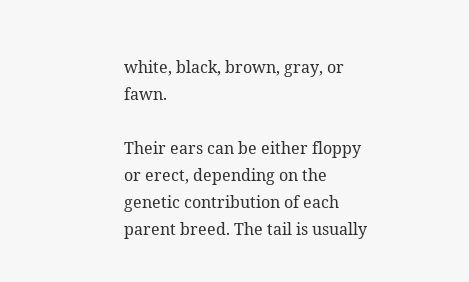white, black, brown, gray, or fawn.

Their ears can be either floppy or erect, depending on the genetic contribution of each parent breed. The tail is usually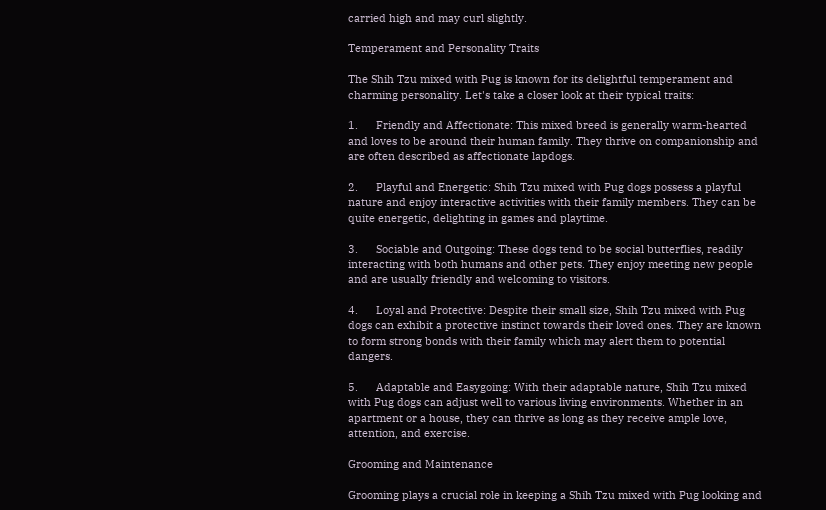carried high and may curl slightly.

Temperament and Personality Traits

The Shih Tzu mixed with Pug is known for its delightful temperament and charming personality. Let's take a closer look at their typical traits:

1.      Friendly and Affectionate: This mixed breed is generally warm-hearted and loves to be around their human family. They thrive on companionship and are often described as affectionate lapdogs.

2.      Playful and Energetic: Shih Tzu mixed with Pug dogs possess a playful nature and enjoy interactive activities with their family members. They can be quite energetic, delighting in games and playtime.

3.      Sociable and Outgoing: These dogs tend to be social butterflies, readily interacting with both humans and other pets. They enjoy meeting new people and are usually friendly and welcoming to visitors.

4.      Loyal and Protective: Despite their small size, Shih Tzu mixed with Pug dogs can exhibit a protective instinct towards their loved ones. They are known to form strong bonds with their family which may alert them to potential dangers.

5.      Adaptable and Easygoing: With their adaptable nature, Shih Tzu mixed with Pug dogs can adjust well to various living environments. Whether in an apartment or a house, they can thrive as long as they receive ample love, attention, and exercise.

Grooming and Maintenance

Grooming plays a crucial role in keeping a Shih Tzu mixed with Pug looking and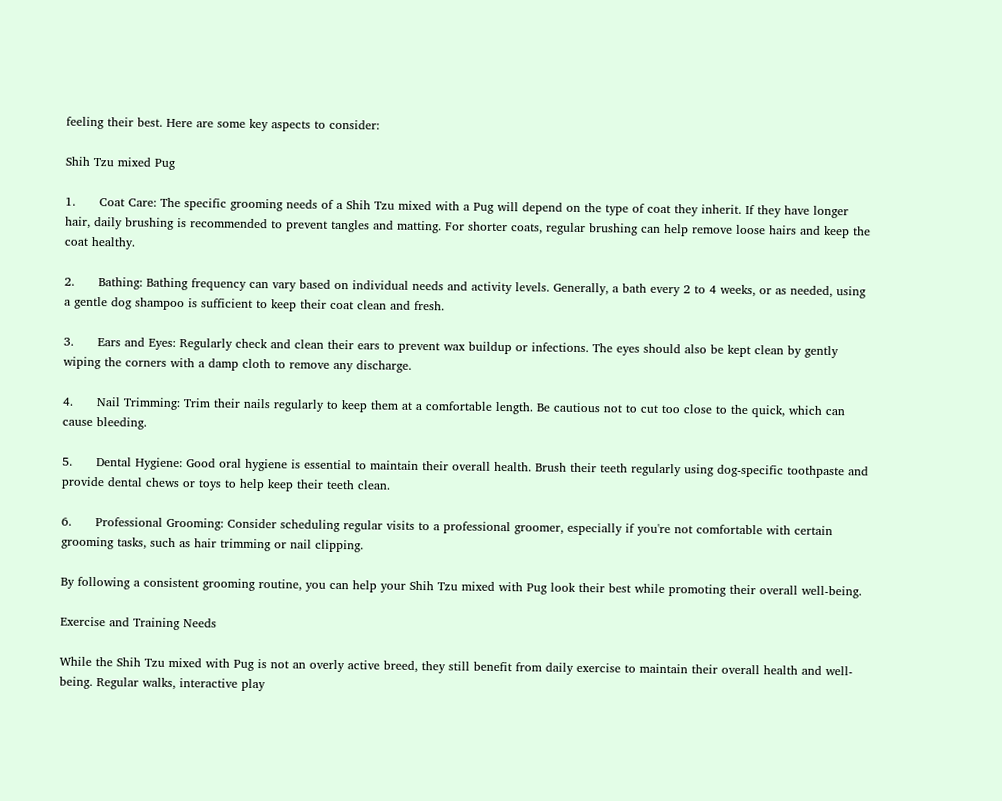feeling their best. Here are some key aspects to consider:

Shih Tzu mixed Pug

1.      Coat Care: The specific grooming needs of a Shih Tzu mixed with a Pug will depend on the type of coat they inherit. If they have longer hair, daily brushing is recommended to prevent tangles and matting. For shorter coats, regular brushing can help remove loose hairs and keep the coat healthy.

2.      Bathing: Bathing frequency can vary based on individual needs and activity levels. Generally, a bath every 2 to 4 weeks, or as needed, using a gentle dog shampoo is sufficient to keep their coat clean and fresh.

3.      Ears and Eyes: Regularly check and clean their ears to prevent wax buildup or infections. The eyes should also be kept clean by gently wiping the corners with a damp cloth to remove any discharge.

4.      Nail Trimming: Trim their nails regularly to keep them at a comfortable length. Be cautious not to cut too close to the quick, which can cause bleeding.

5.      Dental Hygiene: Good oral hygiene is essential to maintain their overall health. Brush their teeth regularly using dog-specific toothpaste and provide dental chews or toys to help keep their teeth clean.

6.      Professional Grooming: Consider scheduling regular visits to a professional groomer, especially if you're not comfortable with certain grooming tasks, such as hair trimming or nail clipping.

By following a consistent grooming routine, you can help your Shih Tzu mixed with Pug look their best while promoting their overall well-being.

Exercise and Training Needs

While the Shih Tzu mixed with Pug is not an overly active breed, they still benefit from daily exercise to maintain their overall health and well-being. Regular walks, interactive play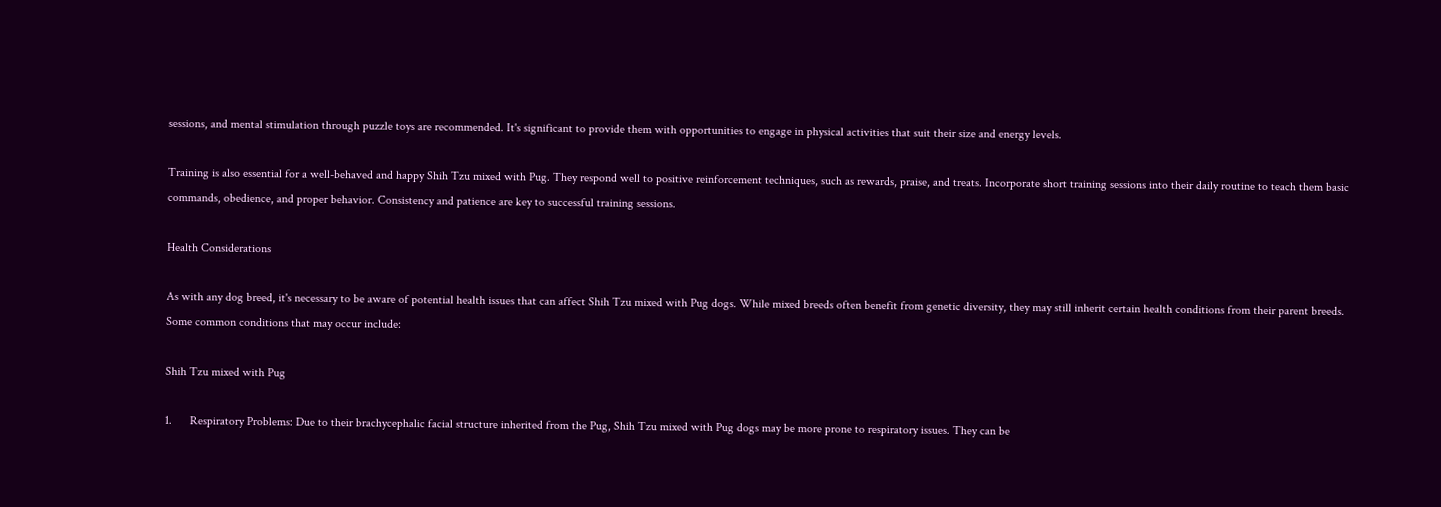sessions, and mental stimulation through puzzle toys are recommended. It's significant to provide them with opportunities to engage in physical activities that suit their size and energy levels.

Training is also essential for a well-behaved and happy Shih Tzu mixed with Pug. They respond well to positive reinforcement techniques, such as rewards, praise, and treats. Incorporate short training sessions into their daily routine to teach them basic commands, obedience, and proper behavior. Consistency and patience are key to successful training sessions.

Health Considerations

As with any dog breed, it's necessary to be aware of potential health issues that can affect Shih Tzu mixed with Pug dogs. While mixed breeds often benefit from genetic diversity, they may still inherit certain health conditions from their parent breeds. Some common conditions that may occur include:

Shih Tzu mixed with Pug

1.      Respiratory Problems: Due to their brachycephalic facial structure inherited from the Pug, Shih Tzu mixed with Pug dogs may be more prone to respiratory issues. They can be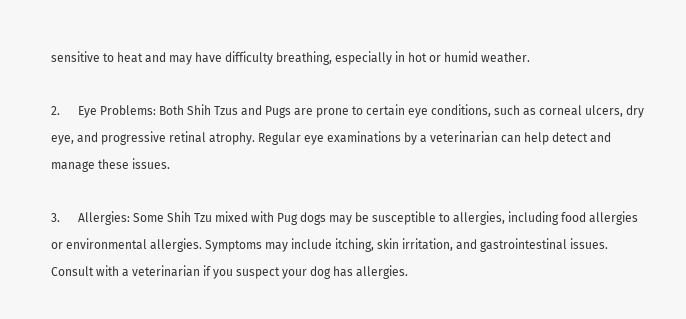sensitive to heat and may have difficulty breathing, especially in hot or humid weather.

2.      Eye Problems: Both Shih Tzus and Pugs are prone to certain eye conditions, such as corneal ulcers, dry eye, and progressive retinal atrophy. Regular eye examinations by a veterinarian can help detect and manage these issues.

3.      Allergies: Some Shih Tzu mixed with Pug dogs may be susceptible to allergies, including food allergies or environmental allergies. Symptoms may include itching, skin irritation, and gastrointestinal issues. Consult with a veterinarian if you suspect your dog has allergies.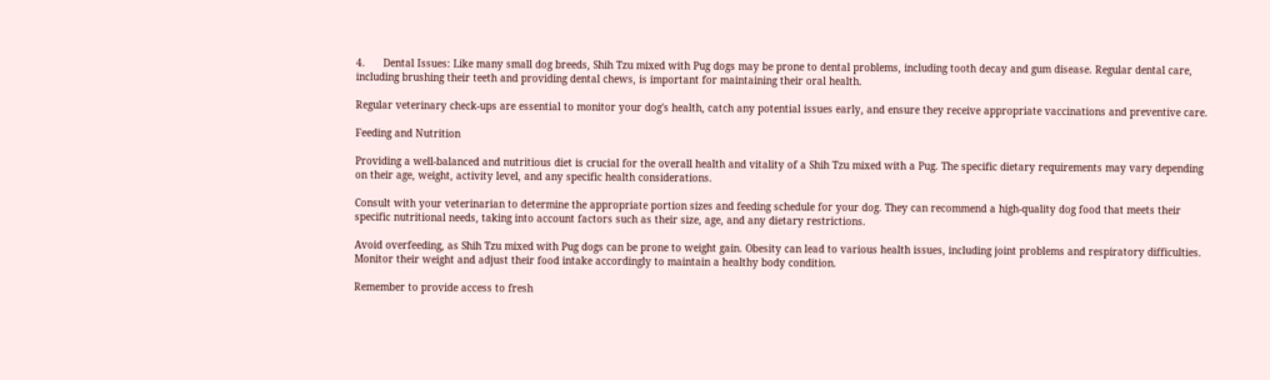4.      Dental Issues: Like many small dog breeds, Shih Tzu mixed with Pug dogs may be prone to dental problems, including tooth decay and gum disease. Regular dental care, including brushing their teeth and providing dental chews, is important for maintaining their oral health.

Regular veterinary check-ups are essential to monitor your dog's health, catch any potential issues early, and ensure they receive appropriate vaccinations and preventive care.

Feeding and Nutrition

Providing a well-balanced and nutritious diet is crucial for the overall health and vitality of a Shih Tzu mixed with a Pug. The specific dietary requirements may vary depending on their age, weight, activity level, and any specific health considerations.

Consult with your veterinarian to determine the appropriate portion sizes and feeding schedule for your dog. They can recommend a high-quality dog food that meets their specific nutritional needs, taking into account factors such as their size, age, and any dietary restrictions.

Avoid overfeeding, as Shih Tzu mixed with Pug dogs can be prone to weight gain. Obesity can lead to various health issues, including joint problems and respiratory difficulties. Monitor their weight and adjust their food intake accordingly to maintain a healthy body condition.

Remember to provide access to fresh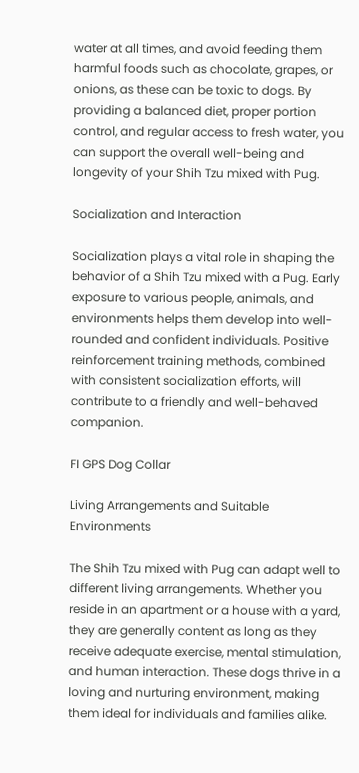water at all times, and avoid feeding them harmful foods such as chocolate, grapes, or onions, as these can be toxic to dogs. By providing a balanced diet, proper portion control, and regular access to fresh water, you can support the overall well-being and longevity of your Shih Tzu mixed with Pug.

Socialization and Interaction

Socialization plays a vital role in shaping the behavior of a Shih Tzu mixed with a Pug. Early exposure to various people, animals, and environments helps them develop into well-rounded and confident individuals. Positive reinforcement training methods, combined with consistent socialization efforts, will contribute to a friendly and well-behaved companion.

FI GPS Dog Collar

Living Arrangements and Suitable Environments

The Shih Tzu mixed with Pug can adapt well to different living arrangements. Whether you reside in an apartment or a house with a yard, they are generally content as long as they receive adequate exercise, mental stimulation, and human interaction. These dogs thrive in a loving and nurturing environment, making them ideal for individuals and families alike.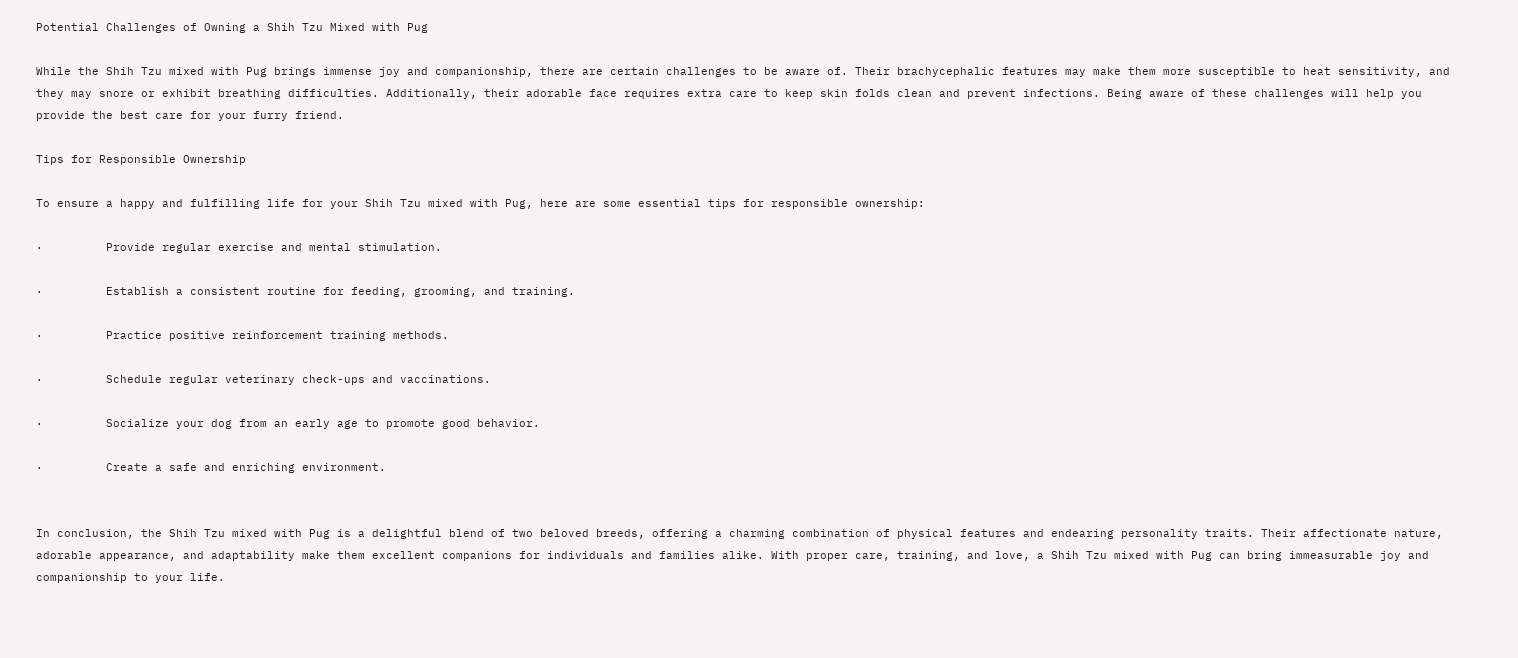Potential Challenges of Owning a Shih Tzu Mixed with Pug

While the Shih Tzu mixed with Pug brings immense joy and companionship, there are certain challenges to be aware of. Their brachycephalic features may make them more susceptible to heat sensitivity, and they may snore or exhibit breathing difficulties. Additionally, their adorable face requires extra care to keep skin folds clean and prevent infections. Being aware of these challenges will help you provide the best care for your furry friend.

Tips for Responsible Ownership

To ensure a happy and fulfilling life for your Shih Tzu mixed with Pug, here are some essential tips for responsible ownership:

·         Provide regular exercise and mental stimulation.

·         Establish a consistent routine for feeding, grooming, and training.

·         Practice positive reinforcement training methods.

·         Schedule regular veterinary check-ups and vaccinations.

·         Socialize your dog from an early age to promote good behavior.

·         Create a safe and enriching environment.


In conclusion, the Shih Tzu mixed with Pug is a delightful blend of two beloved breeds, offering a charming combination of physical features and endearing personality traits. Their affectionate nature, adorable appearance, and adaptability make them excellent companions for individuals and families alike. With proper care, training, and love, a Shih Tzu mixed with Pug can bring immeasurable joy and companionship to your life.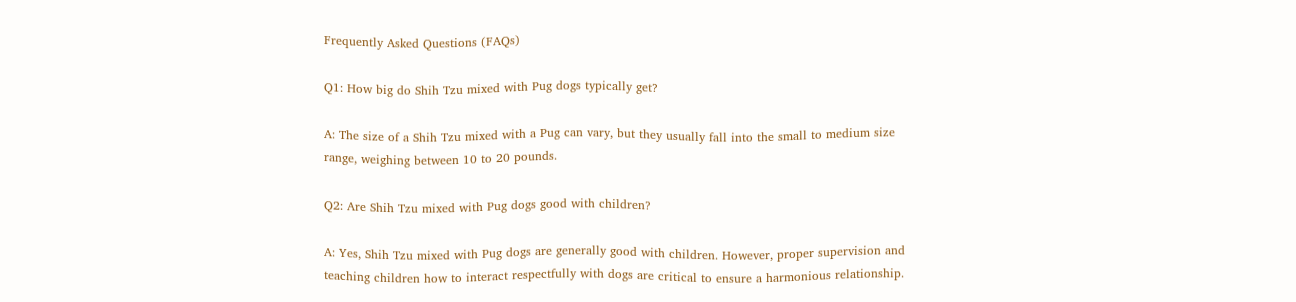Frequently Asked Questions (FAQs)

Q1: How big do Shih Tzu mixed with Pug dogs typically get?

A: The size of a Shih Tzu mixed with a Pug can vary, but they usually fall into the small to medium size range, weighing between 10 to 20 pounds.

Q2: Are Shih Tzu mixed with Pug dogs good with children?

A: Yes, Shih Tzu mixed with Pug dogs are generally good with children. However, proper supervision and teaching children how to interact respectfully with dogs are critical to ensure a harmonious relationship.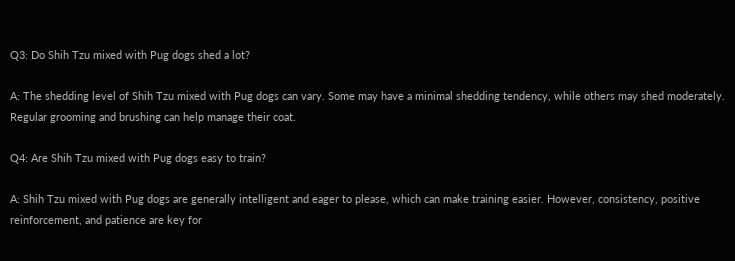Q3: Do Shih Tzu mixed with Pug dogs shed a lot?

A: The shedding level of Shih Tzu mixed with Pug dogs can vary. Some may have a minimal shedding tendency, while others may shed moderately. Regular grooming and brushing can help manage their coat.

Q4: Are Shih Tzu mixed with Pug dogs easy to train?

A: Shih Tzu mixed with Pug dogs are generally intelligent and eager to please, which can make training easier. However, consistency, positive reinforcement, and patience are key for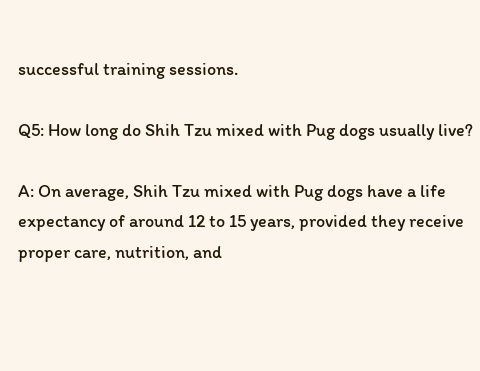successful training sessions.

Q5: How long do Shih Tzu mixed with Pug dogs usually live?

A: On average, Shih Tzu mixed with Pug dogs have a life expectancy of around 12 to 15 years, provided they receive proper care, nutrition, and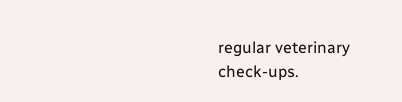regular veterinary check-ups.